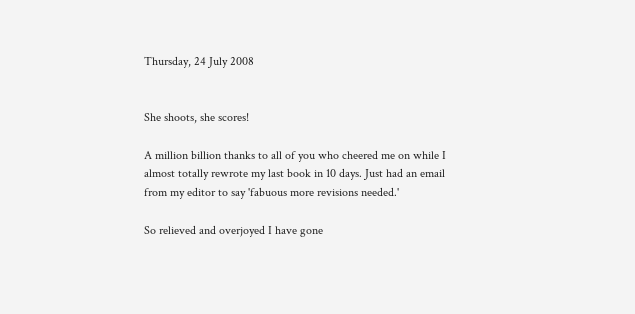Thursday, 24 July 2008


She shoots, she scores!

A million billion thanks to all of you who cheered me on while I almost totally rewrote my last book in 10 days. Just had an email from my editor to say 'fabuous more revisions needed.'

So relieved and overjoyed I have gone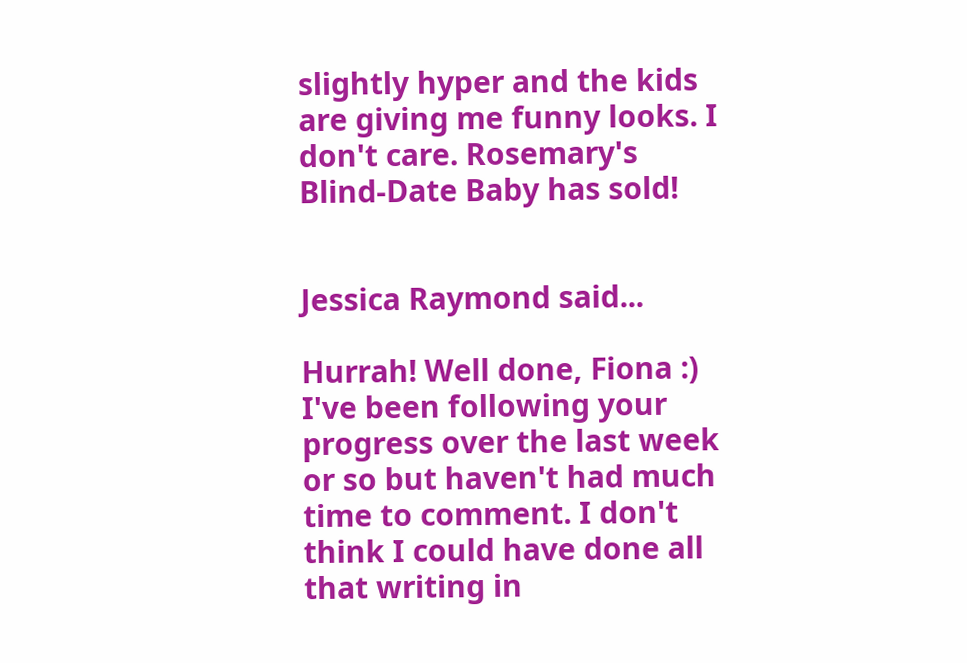slightly hyper and the kids are giving me funny looks. I don't care. Rosemary's Blind-Date Baby has sold!


Jessica Raymond said...

Hurrah! Well done, Fiona :) I've been following your progress over the last week or so but haven't had much time to comment. I don't think I could have done all that writing in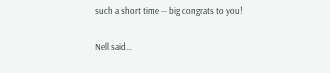such a short time -- big congrats to you!

Nell said...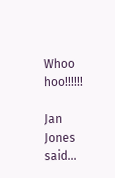Whoo hoo!!!!!!

Jan Jones said...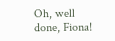Oh, well done, Fiona!